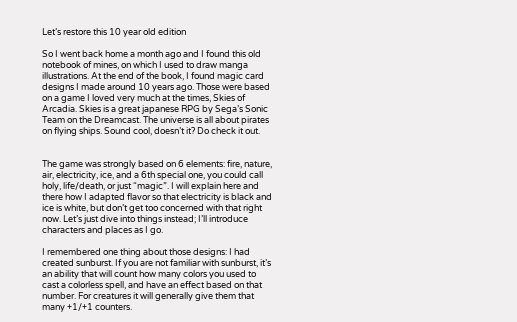Let’s restore this 10 year old edition

So I went back home a month ago and I found this old notebook of mines, on which I used to draw manga illustrations. At the end of the book, I found magic card designs I made around 10 years ago. Those were based on a game I loved very much at the times, Skies of Arcadia. Skies is a great japanese RPG by Sega’s Sonic Team on the Dreamcast. The universe is all about pirates on flying ships. Sound cool, doesn’t it? Do check it out.


The game was strongly based on 6 elements: fire, nature, air, electricity, ice, and a 6th special one, you could call holy, life/death, or just “magic”. I will explain here and there how I adapted flavor so that electricity is black and ice is white, but don’t get too concerned with that right now. Let’s just dive into things instead; I’ll introduce characters and places as I go.

I remembered one thing about those designs: I had created sunburst. If you are not familiar with sunburst, it’s an ability that will count how many colors you used to cast a colorless spell, and have an effect based on that number. For creatures it will generally give them that many +1/+1 counters.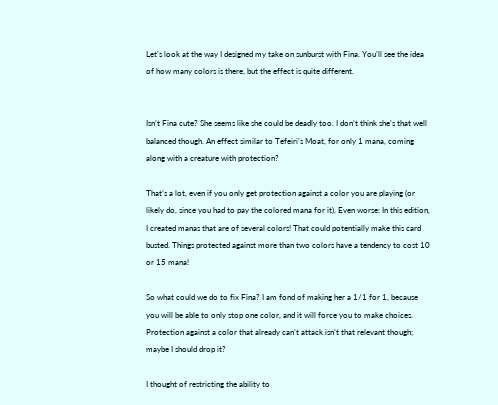Let’s look at the way I designed my take on sunburst with Fina. You’ll see the idea of how many colors is there, but the effect is quite different.


Isn’t Fina cute? She seems like she could be deadly too. I don’t think she’s that well balanced though. An effect similar to Tefeiri’s Moat, for only 1 mana, coming along with a creature with protection?

That’s a lot, even if you only get protection against a color you are playing (or likely do, since you had to pay the colored mana for it). Even worse: In this edition, I created manas that are of several colors! That could potentially make this card busted. Things protected against more than two colors have a tendency to cost 10 or 15 mana!

So what could we do to fix Fina? I am fond of making her a 1/1 for 1, because you will be able to only stop one color, and it will force you to make choices. Protection against a color that already can’t attack isn’t that relevant though; maybe I should drop it?

I thought of restricting the ability to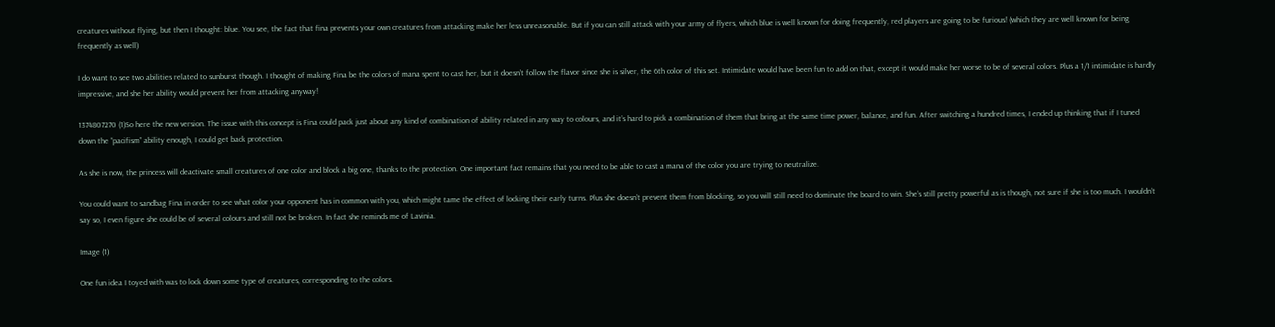creatures without flying, but then I thought: blue. You see, the fact that fina prevents your own creatures from attacking make her less unreasonable. But if you can still attack with your army of flyers, which blue is well known for doing frequently, red players are going to be furious! (which they are well known for being frequently as well)

I do want to see two abilities related to sunburst though. I thought of making Fina be the colors of mana spent to cast her, but it doesn’t follow the flavor since she is silver, the 6th color of this set. Intimidate would have been fun to add on that, except it would make her worse to be of several colors. Plus a 1/1 intimidate is hardly impressive, and she her ability would prevent her from attacking anyway!

1374807270 (1)So here the new version. The issue with this concept is Fina could pack just about any kind of combination of ability related in any way to colours, and it’s hard to pick a combination of them that bring at the same time power, balance, and fun. After switching a hundred times, I ended up thinking that if I tuned down the “pacifism” ability enough, I could get back protection.

As she is now, the princess will deactivate small creatures of one color and block a big one, thanks to the protection. One important fact remains that you need to be able to cast a mana of the color you are trying to neutralize.

You could want to sandbag Fina in order to see what color your opponent has in common with you, which might tame the effect of locking their early turns. Plus she doesn’t prevent them from blocking, so you will still need to dominate the board to win. She’s still pretty powerful as is though, not sure if she is too much. I wouldn’t say so, I even figure she could be of several colours and still not be broken. In fact she reminds me of Lavinia.

Image (1)

One fun idea I toyed with was to lock down some type of creatures, corresponding to the colors.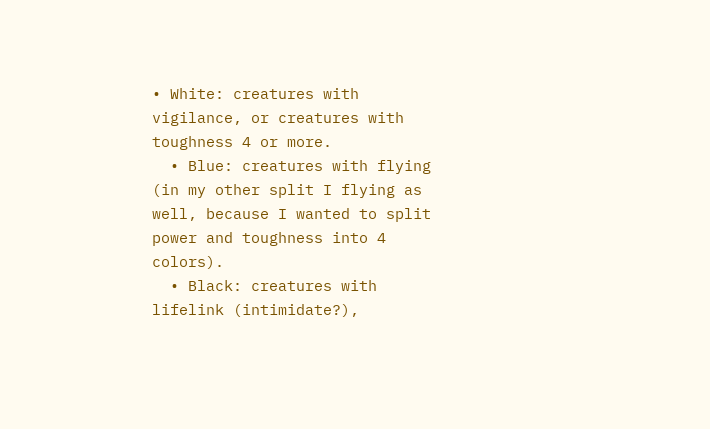• White: creatures with vigilance, or creatures with toughness 4 or more.
  • Blue: creatures with flying (in my other split I flying as well, because I wanted to split power and toughness into 4 colors).
  • Black: creatures with lifelink (intimidate?),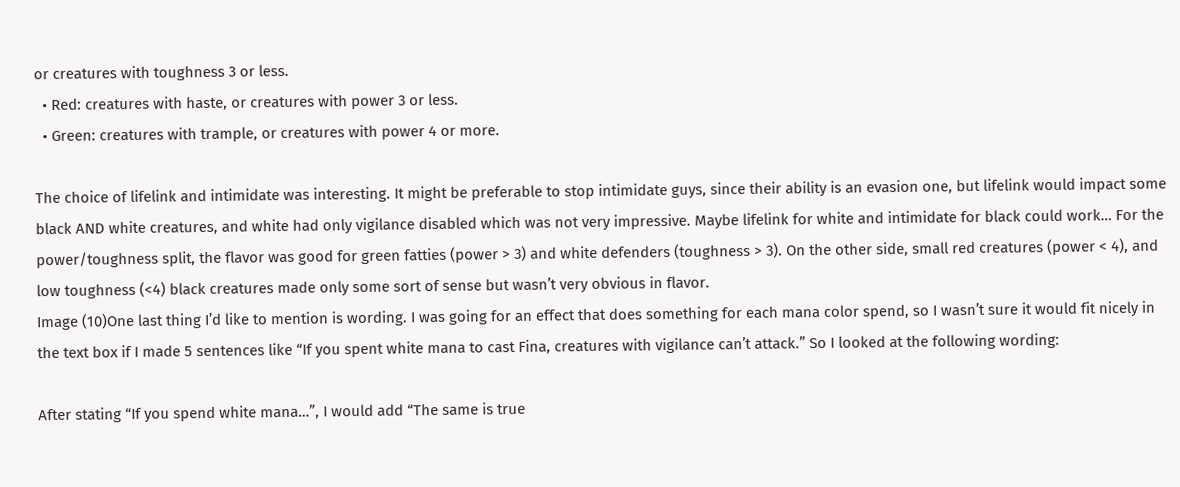or creatures with toughness 3 or less.
  • Red: creatures with haste, or creatures with power 3 or less.
  • Green: creatures with trample, or creatures with power 4 or more.

The choice of lifelink and intimidate was interesting. It might be preferable to stop intimidate guys, since their ability is an evasion one, but lifelink would impact some black AND white creatures, and white had only vigilance disabled which was not very impressive. Maybe lifelink for white and intimidate for black could work… For the power/toughness split, the flavor was good for green fatties (power > 3) and white defenders (toughness > 3). On the other side, small red creatures (power < 4), and low toughness (<4) black creatures made only some sort of sense but wasn’t very obvious in flavor.
Image (10)One last thing I’d like to mention is wording. I was going for an effect that does something for each mana color spend, so I wasn’t sure it would fit nicely in the text box if I made 5 sentences like “If you spent white mana to cast Fina, creatures with vigilance can’t attack.” So I looked at the following wording:

After stating “If you spend white mana…”, I would add “The same is true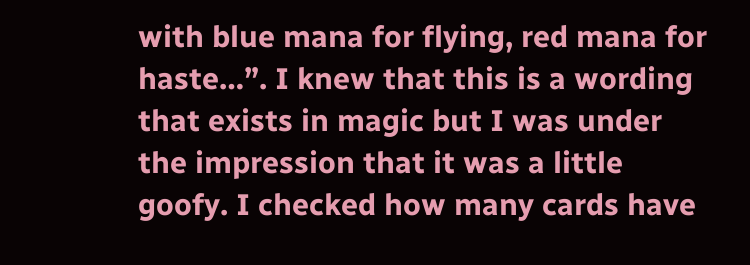with blue mana for flying, red mana for haste…”. I knew that this is a wording that exists in magic but I was under the impression that it was a little goofy. I checked how many cards have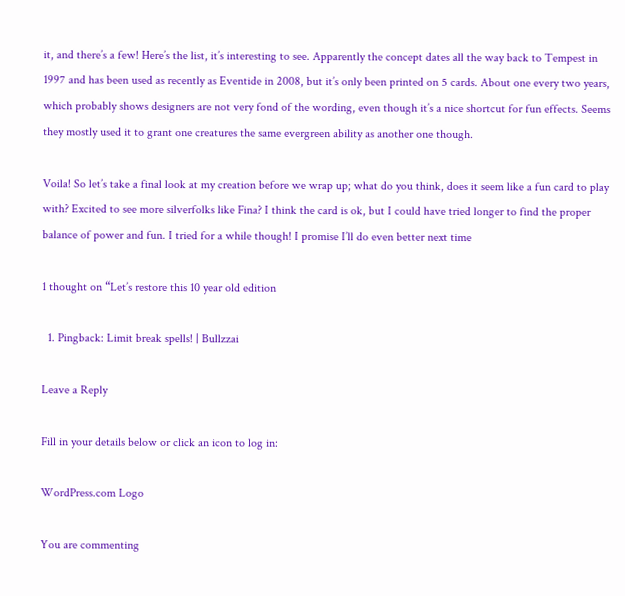it, and there’s a few! Here’s the list, it’s interesting to see. Apparently the concept dates all the way back to Tempest in 1997 and has been used as recently as Eventide in 2008, but it’s only been printed on 5 cards. About one every two years, which probably shows designers are not very fond of the wording, even though it’s a nice shortcut for fun effects. Seems they mostly used it to grant one creatures the same evergreen ability as another one though.

Voila! So let’s take a final look at my creation before we wrap up; what do you think, does it seem like a fun card to play with? Excited to see more silverfolks like Fina? I think the card is ok, but I could have tried longer to find the proper balance of power and fun. I tried for a while though! I promise I’ll do even better next time

1 thought on “Let’s restore this 10 year old edition

  1. Pingback: Limit break spells! | Bullzzai

Leave a Reply

Fill in your details below or click an icon to log in:

WordPress.com Logo

You are commenting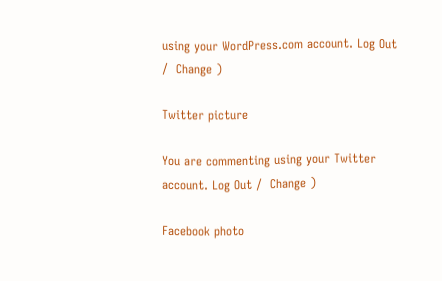using your WordPress.com account. Log Out /  Change )

Twitter picture

You are commenting using your Twitter account. Log Out /  Change )

Facebook photo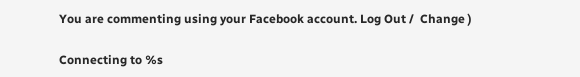You are commenting using your Facebook account. Log Out /  Change )

Connecting to %s